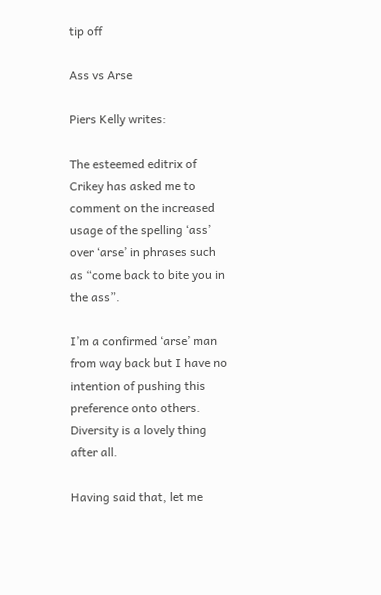tip off

Ass vs Arse

Piers Kelly writes:

The esteemed editrix of Crikey has asked me to comment on the increased usage of the spelling ‘ass’ over ‘arse’ in phrases such as “come back to bite you in the ass”.

I’m a confirmed ‘arse’ man from way back but I have no intention of pushing this preference onto others. Diversity is a lovely thing after all.

Having said that, let me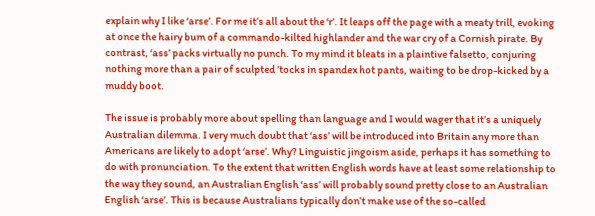explain why I like ‘arse’. For me it’s all about the ‘r’. It leaps off the page with a meaty trill, evoking at once the hairy bum of a commando-kilted highlander and the war cry of a Cornish pirate. By contrast, ‘ass’ packs virtually no punch. To my mind it bleats in a plaintive falsetto, conjuring nothing more than a pair of sculpted ’tocks in spandex hot pants, waiting to be drop-kicked by a muddy boot.

The issue is probably more about spelling than language and I would wager that it’s a uniquely Australian dilemma. I very much doubt that ‘ass’ will be introduced into Britain any more than Americans are likely to adopt ‘arse’. Why? Linguistic jingoism aside, perhaps it has something to do with pronunciation. To the extent that written English words have at least some relationship to the way they sound, an Australian English ‘ass’ will probably sound pretty close to an Australian English ‘arse’. This is because Australians typically don’t make use of the so-called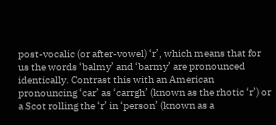post-vocalic (or after-vowel) ‘r’, which means that for us the words ‘balmy’ and ‘barmy’ are pronounced identically. Contrast this with an American pronouncing ‘car’ as ‘carrgh’ (known as the rhotic ‘r’) or a Scot rolling the ‘r’ in ‘person’ (known as a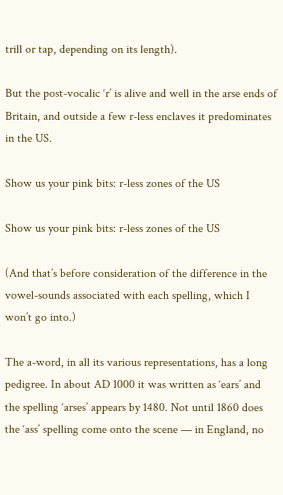trill or tap, depending on its length).

But the post-vocalic ‘r’ is alive and well in the arse ends of Britain, and outside a few r-less enclaves it predominates in the US.

Show us your pink bits: r-less zones of the US

Show us your pink bits: r-less zones of the US

(And that’s before consideration of the difference in the vowel-sounds associated with each spelling, which I won’t go into.)

The a-word, in all its various representations, has a long pedigree. In about AD 1000 it was written as ‘ears’ and the spelling ‘arses’ appears by 1480. Not until 1860 does the ‘ass’ spelling come onto the scene — in England, no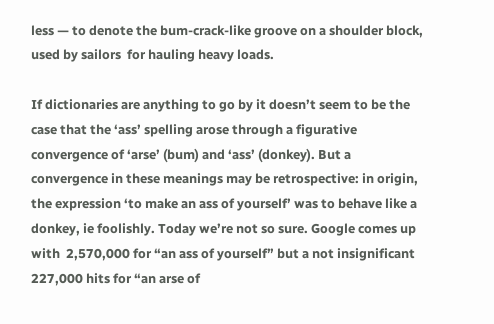less — to denote the bum-crack-like groove on a shoulder block, used by sailors  for hauling heavy loads.

If dictionaries are anything to go by it doesn’t seem to be the case that the ‘ass’ spelling arose through a figurative convergence of ‘arse’ (bum) and ‘ass’ (donkey). But a convergence in these meanings may be retrospective: in origin, the expression ‘to make an ass of yourself’ was to behave like a donkey, ie foolishly. Today we’re not so sure. Google comes up with  2,570,000 for “an ass of yourself” but a not insignificant 227,000 hits for “an arse of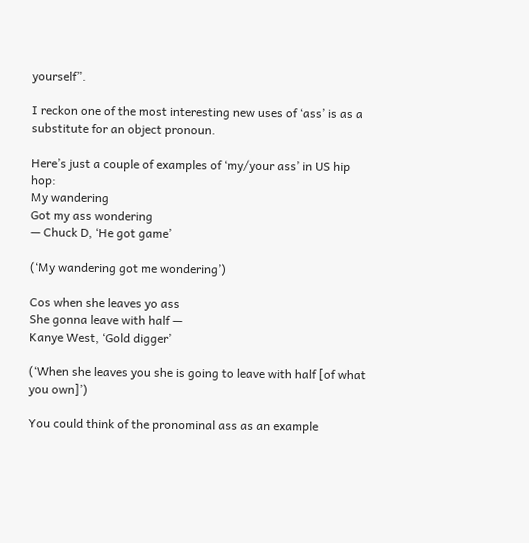yourself”.

I reckon one of the most interesting new uses of ‘ass’ is as a substitute for an object pronoun.

Here’s just a couple of examples of ‘my/your ass’ in US hip hop:
My wandering
Got my ass wondering
— Chuck D, ‘He got game’

(‘My wandering got me wondering’)

Cos when she leaves yo ass
She gonna leave with half —
Kanye West, ‘Gold digger’

(‘When she leaves you she is going to leave with half [of what you own]’)

You could think of the pronominal ass as an example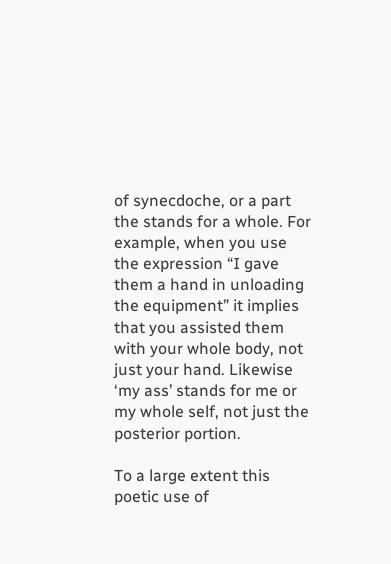of synecdoche, or a part the stands for a whole. For example, when you use the expression “I gave them a hand in unloading the equipment” it implies that you assisted them with your whole body, not just your hand. Likewise ‘my ass’ stands for me or my whole self, not just the posterior portion.

To a large extent this poetic use of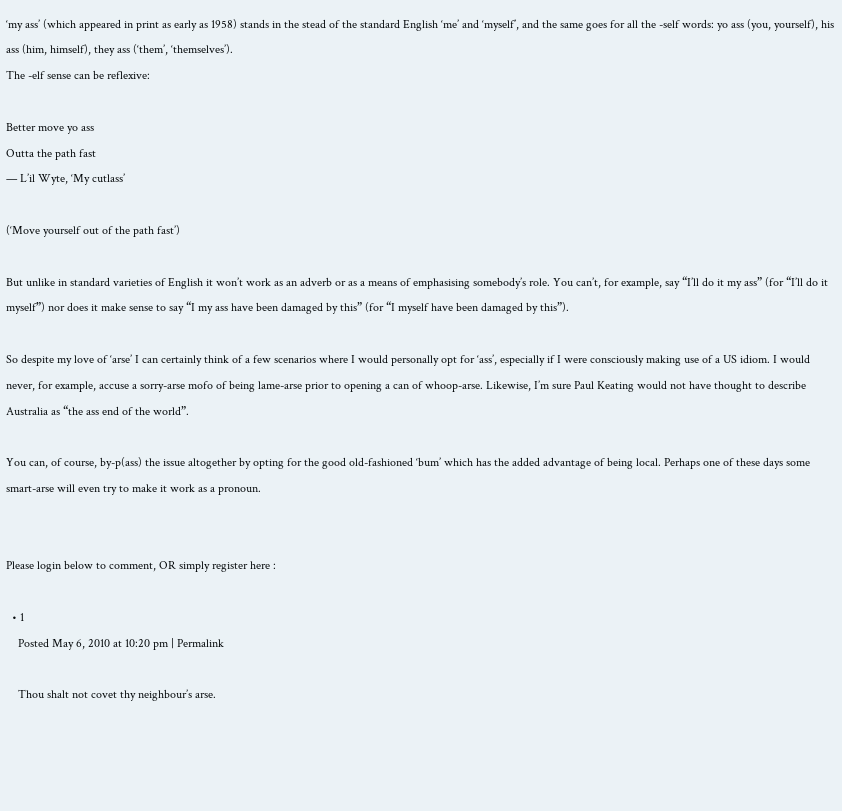‘my ass’ (which appeared in print as early as 1958) stands in the stead of the standard English ‘me’ and ‘myself’, and the same goes for all the -self words: yo ass (you, yourself), his ass (him, himself), they ass (‘them’, ‘themselves’).
The -elf sense can be reflexive:

Better move yo ass
Outta the path fast
— L’il Wyte, ‘My cutlass’

(‘Move yourself out of the path fast’)

But unlike in standard varieties of English it won’t work as an adverb or as a means of emphasising somebody’s role. You can’t, for example, say “I’ll do it my ass” (for “I’ll do it myself”) nor does it make sense to say “I my ass have been damaged by this” (for “I myself have been damaged by this”).

So despite my love of ‘arse’ I can certainly think of a few scenarios where I would personally opt for ‘ass’, especially if I were consciously making use of a US idiom. I would never, for example, accuse a sorry-arse mofo of being lame-arse prior to opening a can of whoop-arse. Likewise, I’m sure Paul Keating would not have thought to describe Australia as “the ass end of the world”.

You can, of course, by-p(ass) the issue altogether by opting for the good old-fashioned ‘bum’ which has the added advantage of being local. Perhaps one of these days some smart-arse will even try to make it work as a pronoun.


Please login below to comment, OR simply register here :

  • 1
    Posted May 6, 2010 at 10:20 pm | Permalink

    Thou shalt not covet thy neighbour’s arse.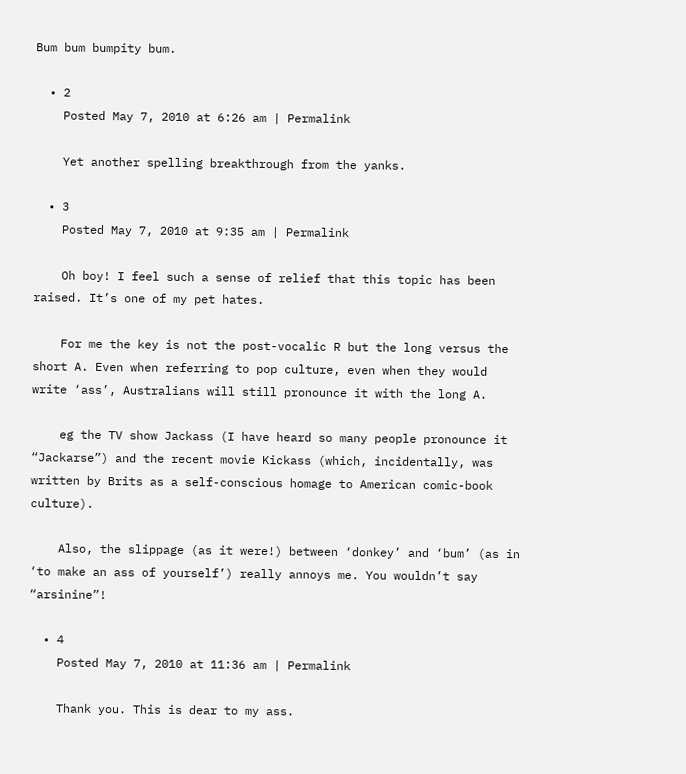Bum bum bumpity bum.

  • 2
    Posted May 7, 2010 at 6:26 am | Permalink

    Yet another spelling breakthrough from the yanks.

  • 3
    Posted May 7, 2010 at 9:35 am | Permalink

    Oh boy! I feel such a sense of relief that this topic has been raised. It’s one of my pet hates.

    For me the key is not the post-vocalic R but the long versus the short A. Even when referring to pop culture, even when they would write ‘ass’, Australians will still pronounce it with the long A.

    eg the TV show Jackass (I have heard so many people pronounce it “Jackarse”) and the recent movie Kickass (which, incidentally, was written by Brits as a self-conscious homage to American comic-book culture).

    Also, the slippage (as it were!) between ‘donkey’ and ‘bum’ (as in ‘to make an ass of yourself’) really annoys me. You wouldn’t say “arsinine”!

  • 4
    Posted May 7, 2010 at 11:36 am | Permalink

    Thank you. This is dear to my ass.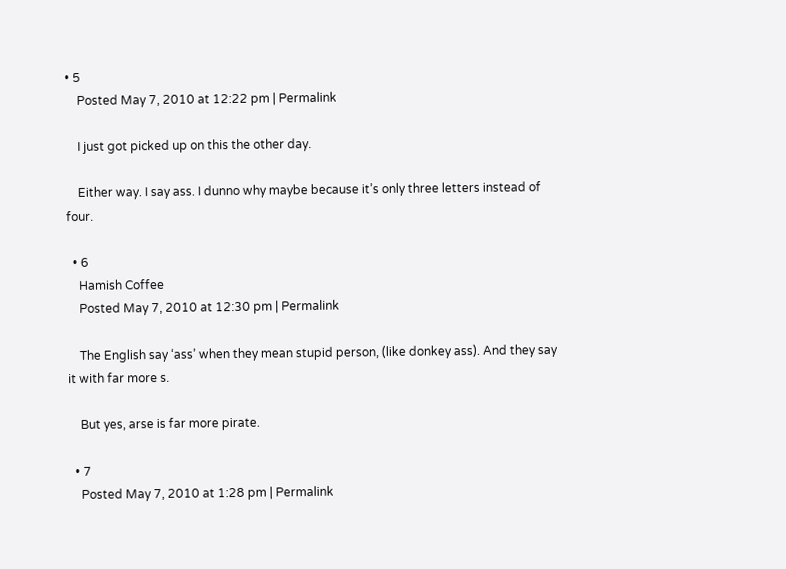• 5
    Posted May 7, 2010 at 12:22 pm | Permalink

    I just got picked up on this the other day.

    Either way. I say ass. I dunno why maybe because it’s only three letters instead of four.

  • 6
    Hamish Coffee
    Posted May 7, 2010 at 12:30 pm | Permalink

    The English say ‘ass’ when they mean stupid person, (like donkey ass). And they say it with far more s.

    But yes, arse is far more pirate.

  • 7
    Posted May 7, 2010 at 1:28 pm | Permalink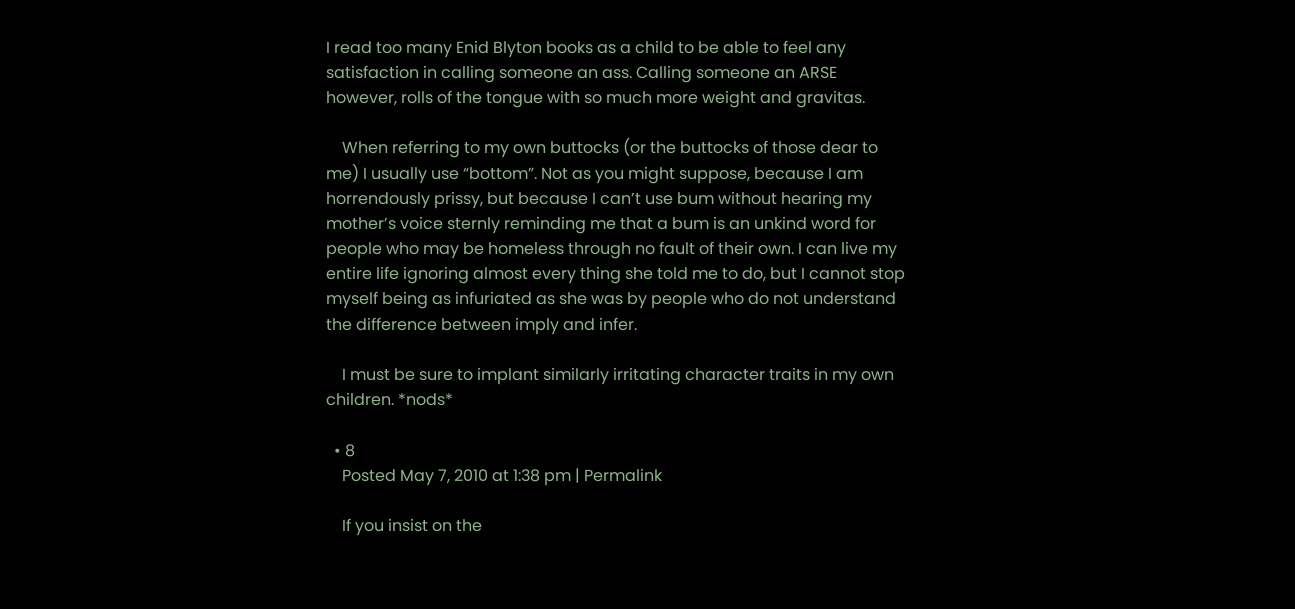I read too many Enid Blyton books as a child to be able to feel any satisfaction in calling someone an ass. Calling someone an ARSE however, rolls of the tongue with so much more weight and gravitas.

    When referring to my own buttocks (or the buttocks of those dear to me) I usually use “bottom”. Not as you might suppose, because I am horrendously prissy, but because I can’t use bum without hearing my mother’s voice sternly reminding me that a bum is an unkind word for people who may be homeless through no fault of their own. I can live my entire life ignoring almost every thing she told me to do, but I cannot stop myself being as infuriated as she was by people who do not understand the difference between imply and infer.

    I must be sure to implant similarly irritating character traits in my own children. *nods*

  • 8
    Posted May 7, 2010 at 1:38 pm | Permalink

    If you insist on the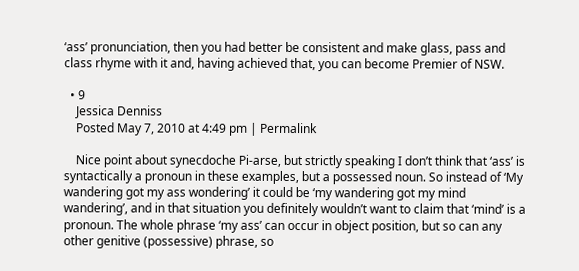‘ass’ pronunciation, then you had better be consistent and make glass, pass and class rhyme with it and, having achieved that, you can become Premier of NSW.

  • 9
    Jessica Denniss
    Posted May 7, 2010 at 4:49 pm | Permalink

    Nice point about synecdoche Pi-arse, but strictly speaking I don’t think that ‘ass’ is syntactically a pronoun in these examples, but a possessed noun. So instead of ‘My wandering got my ass wondering’ it could be ‘my wandering got my mind wandering’, and in that situation you definitely wouldn’t want to claim that ‘mind’ is a pronoun. The whole phrase ‘my ass’ can occur in object position, but so can any other genitive (possessive) phrase, so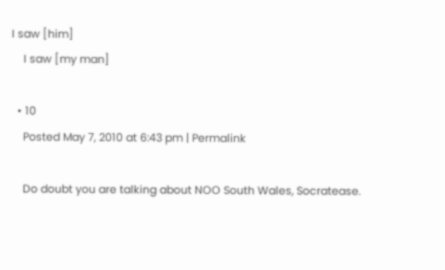I saw [him]
    I saw [my man]

  • 10
    Posted May 7, 2010 at 6:43 pm | Permalink

    Do doubt you are talking about NOO South Wales, Socratease.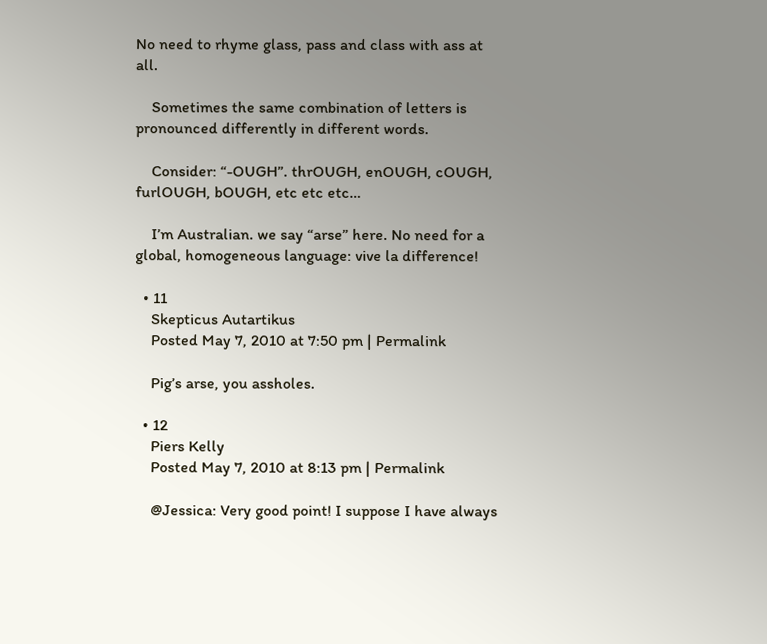No need to rhyme glass, pass and class with ass at all.

    Sometimes the same combination of letters is pronounced differently in different words.

    Consider: “-OUGH”. thrOUGH, enOUGH, cOUGH, furlOUGH, bOUGH, etc etc etc…

    I’m Australian. we say “arse” here. No need for a global, homogeneous language: vive la difference!

  • 11
    Skepticus Autartikus
    Posted May 7, 2010 at 7:50 pm | Permalink

    Pig’s arse, you assholes.

  • 12
    Piers Kelly
    Posted May 7, 2010 at 8:13 pm | Permalink

    @Jessica: Very good point! I suppose I have always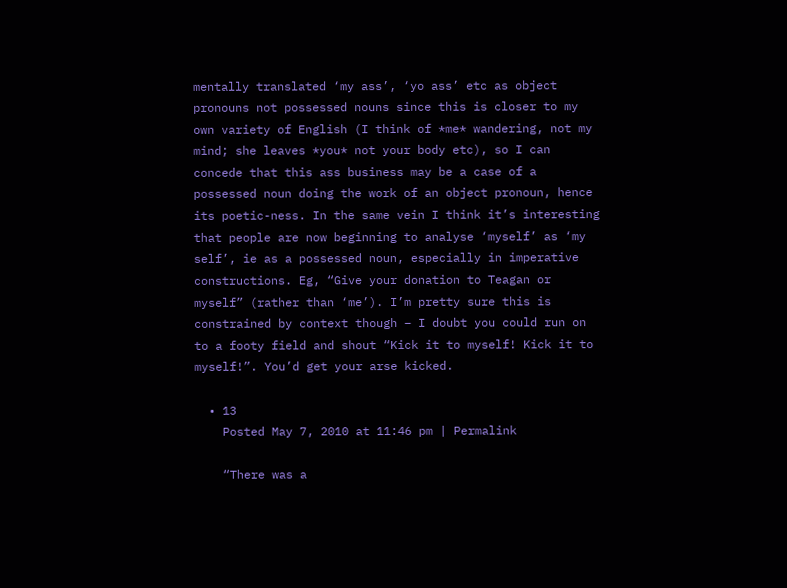mentally translated ‘my ass’, ‘yo ass’ etc as object pronouns not possessed nouns since this is closer to my own variety of English (I think of *me* wandering, not my mind; she leaves *you* not your body etc), so I can concede that this ass business may be a case of a possessed noun doing the work of an object pronoun, hence its poetic-ness. In the same vein I think it’s interesting that people are now beginning to analyse ‘myself’ as ‘my self’, ie as a possessed noun, especially in imperative constructions. Eg, “Give your donation to Teagan or myself” (rather than ‘me’). I’m pretty sure this is constrained by context though – I doubt you could run on to a footy field and shout “Kick it to myself! Kick it to myself!”. You’d get your arse kicked.

  • 13
    Posted May 7, 2010 at 11:46 pm | Permalink

    “There was a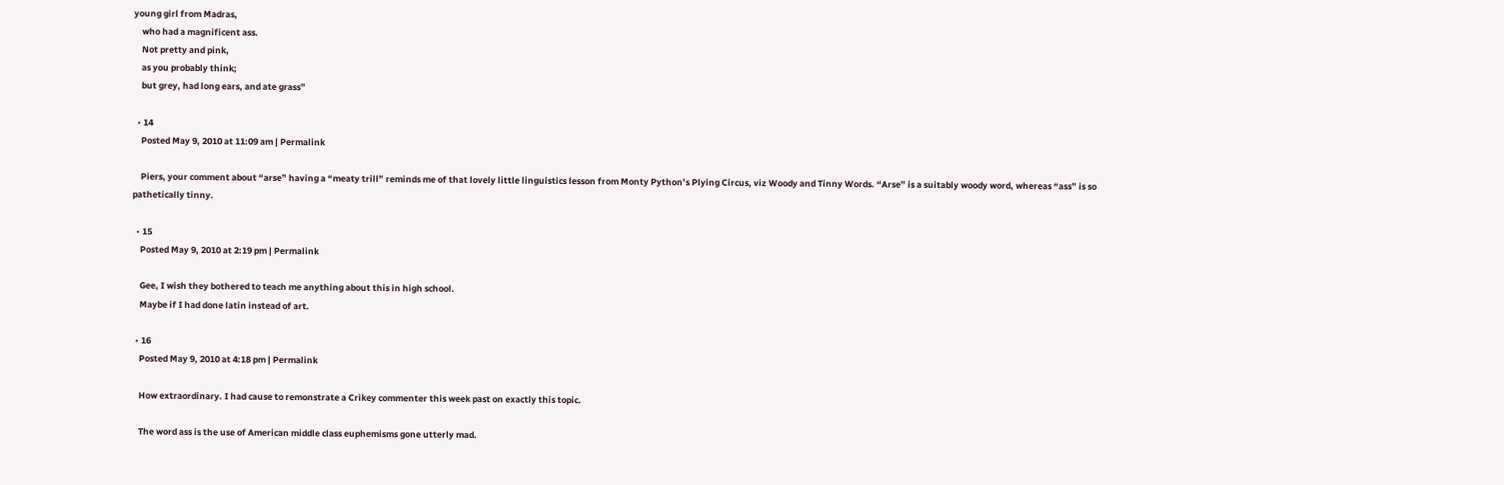young girl from Madras,
    who had a magnificent ass.
    Not pretty and pink,
    as you probably think;
    but grey, had long ears, and ate grass”

  • 14
    Posted May 9, 2010 at 11:09 am | Permalink

    Piers, your comment about “arse” having a “meaty trill” reminds me of that lovely little linguistics lesson from Monty Python’s Plying Circus, viz Woody and Tinny Words. “Arse” is a suitably woody word, whereas “ass” is so pathetically tinny.

  • 15
    Posted May 9, 2010 at 2:19 pm | Permalink

    Gee, I wish they bothered to teach me anything about this in high school.
    Maybe if I had done latin instead of art.

  • 16
    Posted May 9, 2010 at 4:18 pm | Permalink

    How extraordinary. I had cause to remonstrate a Crikey commenter this week past on exactly this topic.

    The word ass is the use of American middle class euphemisms gone utterly mad.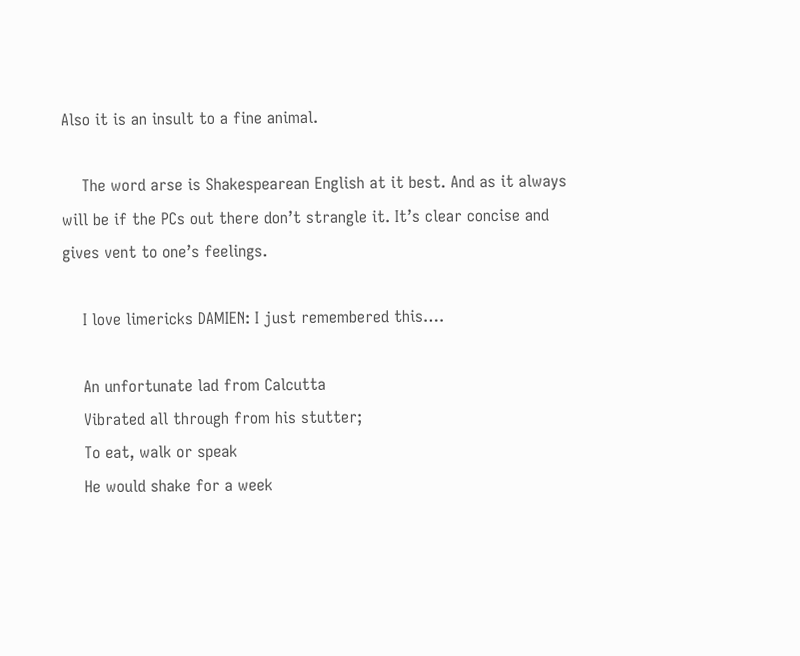Also it is an insult to a fine animal.

    The word arse is Shakespearean English at it best. And as it always will be if the PCs out there don’t strangle it. It’s clear concise and gives vent to one’s feelings.

    I love limericks DAMIEN: I just remembered this….

    An unfortunate lad from Calcutta
    Vibrated all through from his stutter;
    To eat, walk or speak
    He would shake for a week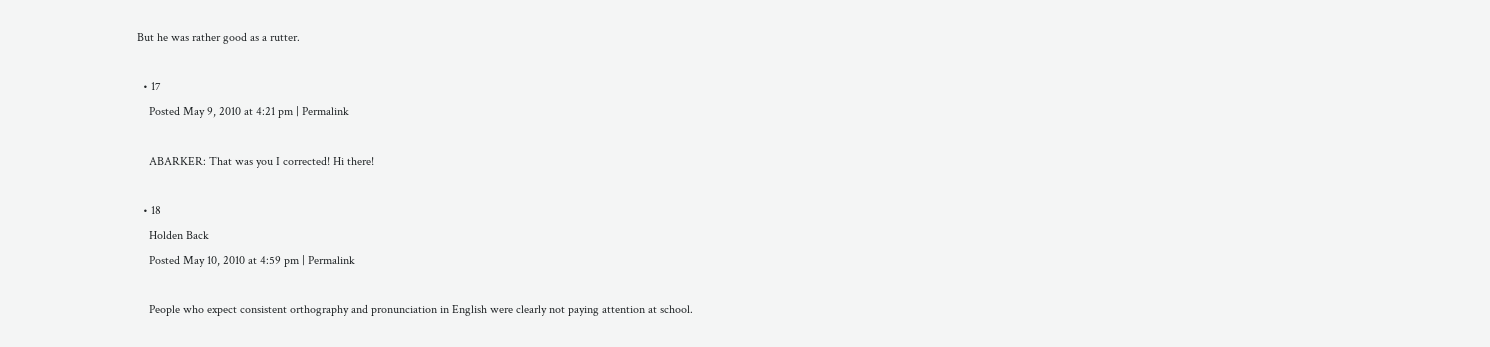But he was rather good as a rutter.

  • 17
    Posted May 9, 2010 at 4:21 pm | Permalink

    ABARKER: That was you I corrected! Hi there!

  • 18
    Holden Back
    Posted May 10, 2010 at 4:59 pm | Permalink

    People who expect consistent orthography and pronunciation in English were clearly not paying attention at school.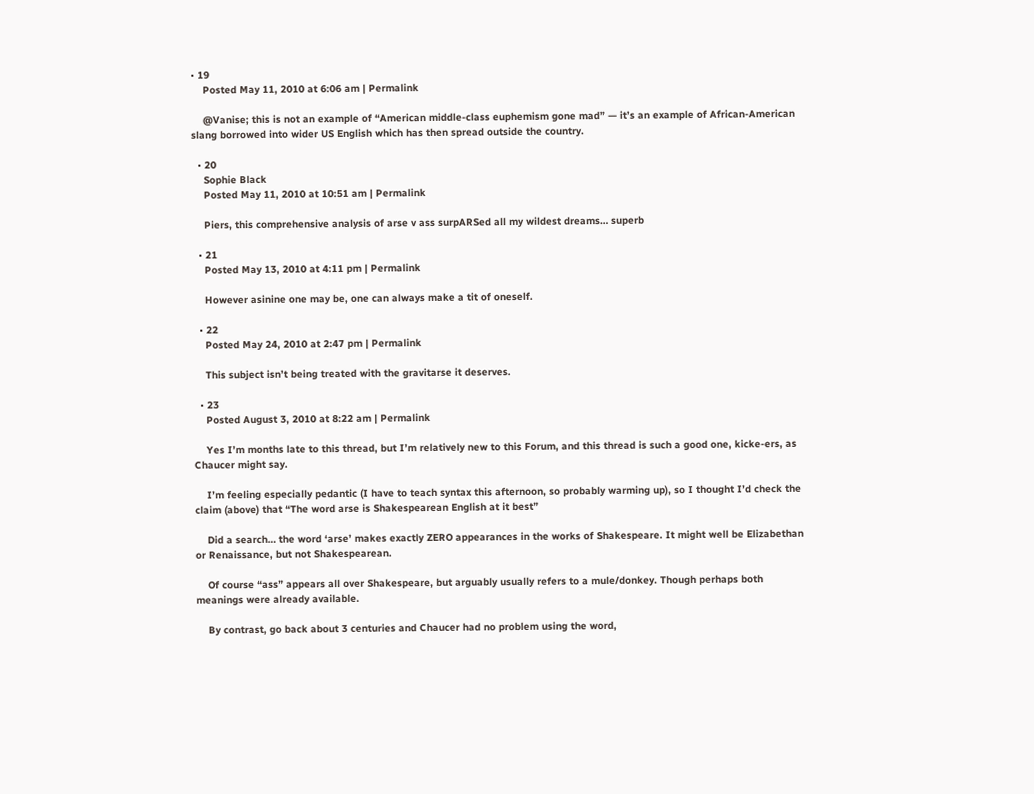• 19
    Posted May 11, 2010 at 6:06 am | Permalink

    @Vanise; this is not an example of “American middle-class euphemism gone mad” — it’s an example of African-American slang borrowed into wider US English which has then spread outside the country.

  • 20
    Sophie Black
    Posted May 11, 2010 at 10:51 am | Permalink

    Piers, this comprehensive analysis of arse v ass surpARSed all my wildest dreams… superb

  • 21
    Posted May 13, 2010 at 4:11 pm | Permalink

    However asinine one may be, one can always make a tit of oneself.

  • 22
    Posted May 24, 2010 at 2:47 pm | Permalink

    This subject isn’t being treated with the gravitarse it deserves.

  • 23
    Posted August 3, 2010 at 8:22 am | Permalink

    Yes I’m months late to this thread, but I’m relatively new to this Forum, and this thread is such a good one, kicke-ers, as Chaucer might say.

    I’m feeling especially pedantic (I have to teach syntax this afternoon, so probably warming up), so I thought I’d check the claim (above) that “The word arse is Shakespearean English at it best”

    Did a search… the word ‘arse’ makes exactly ZERO appearances in the works of Shakespeare. It might well be Elizabethan or Renaissance, but not Shakespearean.

    Of course “ass” appears all over Shakespeare, but arguably usually refers to a mule/donkey. Though perhaps both meanings were already available.

    By contrast, go back about 3 centuries and Chaucer had no problem using the word,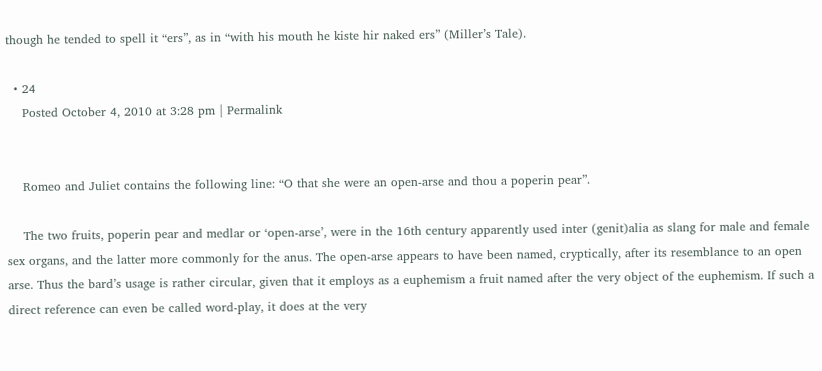though he tended to spell it “ers”, as in “with his mouth he kiste hir naked ers” (Miller’s Tale).

  • 24
    Posted October 4, 2010 at 3:28 pm | Permalink


    Romeo and Juliet contains the following line: “O that she were an open-arse and thou a poperin pear”.

    The two fruits, poperin pear and medlar or ‘open-arse’, were in the 16th century apparently used inter (genit)alia as slang for male and female sex organs, and the latter more commonly for the anus. The open-arse appears to have been named, cryptically, after its resemblance to an open arse. Thus the bard’s usage is rather circular, given that it employs as a euphemism a fruit named after the very object of the euphemism. If such a direct reference can even be called word-play, it does at the very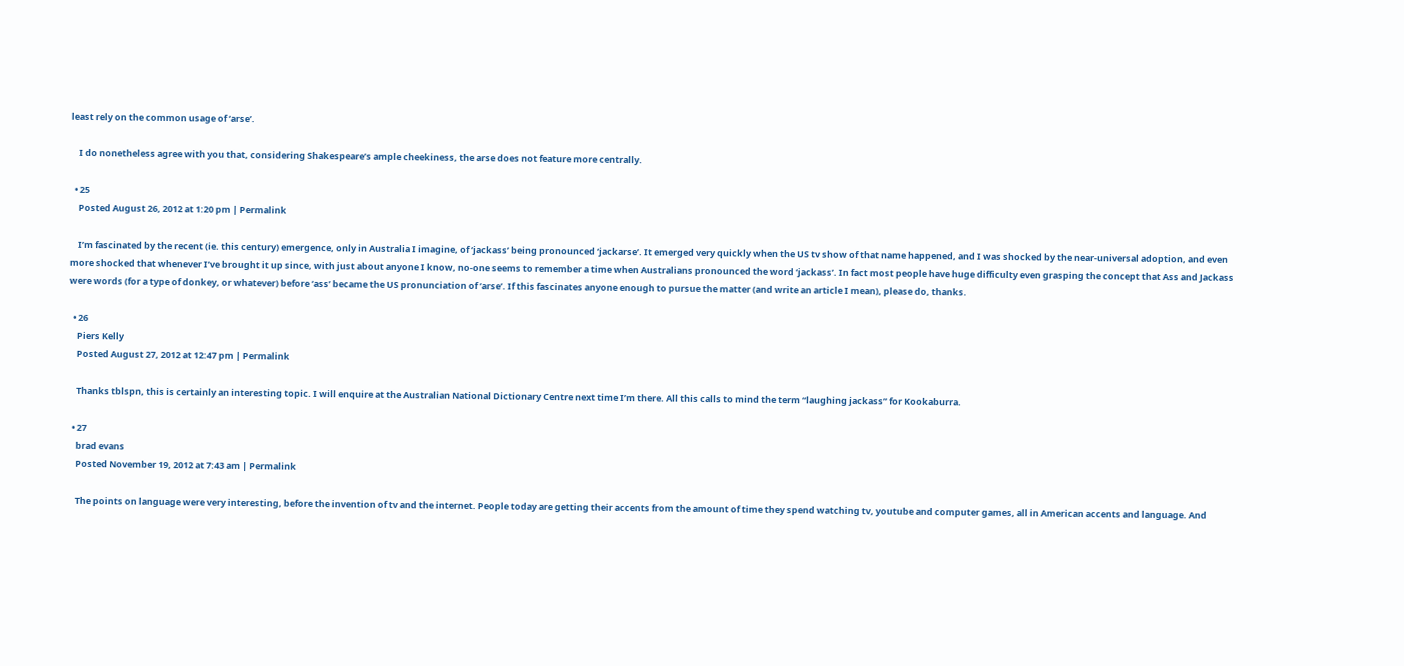least rely on the common usage of ‘arse’.

    I do nonetheless agree with you that, considering Shakespeare’s ample cheekiness, the arse does not feature more centrally.

  • 25
    Posted August 26, 2012 at 1:20 pm | Permalink

    I’m fascinated by the recent (ie. this century) emergence, only in Australia I imagine, of ‘jackass’ being pronounced ‘jackarse’. It emerged very quickly when the US tv show of that name happened, and I was shocked by the near-universal adoption, and even more shocked that whenever I’ve brought it up since, with just about anyone I know, no-one seems to remember a time when Australians pronounced the word ‘jackass’. In fact most people have huge difficulty even grasping the concept that Ass and Jackass were words (for a type of donkey, or whatever) before ‘ass’ became the US pronunciation of ‘arse’. If this fascinates anyone enough to pursue the matter (and write an article I mean), please do, thanks.

  • 26
    Piers Kelly
    Posted August 27, 2012 at 12:47 pm | Permalink

    Thanks tblspn, this is certainly an interesting topic. I will enquire at the Australian National Dictionary Centre next time I’m there. All this calls to mind the term “laughing jackass” for Kookaburra.

  • 27
    brad evans
    Posted November 19, 2012 at 7:43 am | Permalink

    The points on language were very interesting, before the invention of tv and the internet. People today are getting their accents from the amount of time they spend watching tv, youtube and computer games, all in American accents and language. And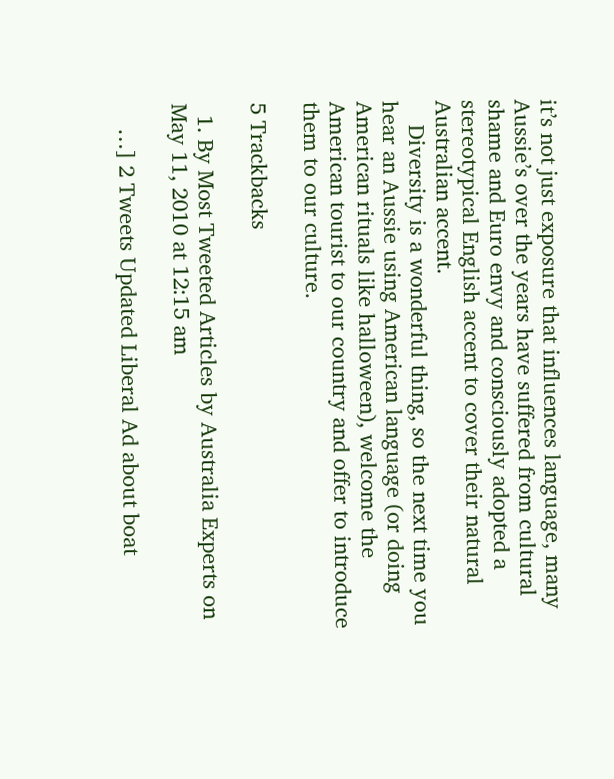it’s not just exposure that influences language, many Aussie’s over the years have suffered from cultural shame and Euro envy and consciously adopted a stereotypical English accent to cover their natural Australian accent.
    Diversity is a wonderful thing, so the next time you hear an Aussie using American language (or doing American rituals like halloween), welcome the American tourist to our country and offer to introduce them to our culture.

5 Trackbacks

  1. By Most Tweeted Articles by Australia Experts on May 11, 2010 at 12:15 am

    …] 2 Tweets Updated Liberal Ad about boat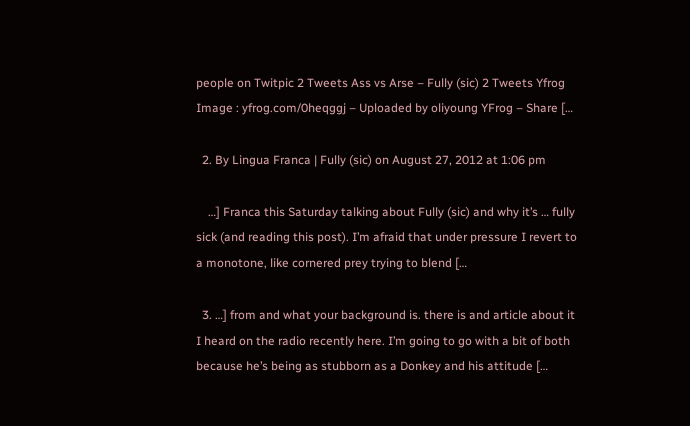people on Twitpic 2 Tweets Ass vs Arse – Fully (sic) 2 Tweets Yfrog Image : yfrog.com/0heqggj – Uploaded by oliyoung YFrog – Share […

  2. By Lingua Franca | Fully (sic) on August 27, 2012 at 1:06 pm

    …] Franca this Saturday talking about Fully (sic) and why it’s … fully sick (and reading this post). I’m afraid that under pressure I revert to a monotone, like cornered prey trying to blend […

  3. …] from and what your background is. there is and article about it I heard on the radio recently here. I’m going to go with a bit of both because he’s being as stubborn as a Donkey and his attitude […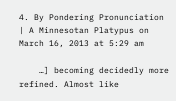4. By Pondering Pronunciation | A Minnesotan Platypus on March 16, 2013 at 5:29 am

    …] becoming decidedly more refined. Almost like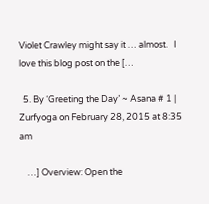Violet Crawley might say it … almost.   I love this blog post on the […

  5. By ‘Greeting the Day’ ~ Asana # 1 | Zurfyoga on February 28, 2015 at 8:35 am

    …] Overview: Open the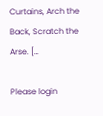Curtains, Arch the Back, Scratch the Arse. […

Please login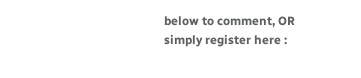below to comment, OR simply register here :